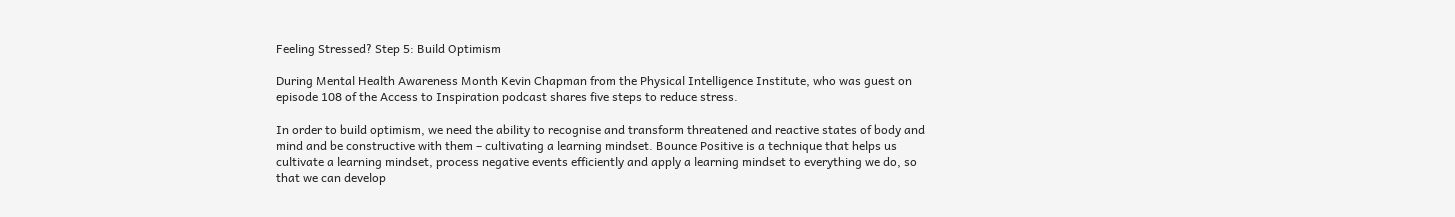Feeling Stressed? Step 5: Build Optimism

During Mental Health Awareness Month Kevin Chapman from the Physical Intelligence Institute, who was guest on episode 108 of the Access to Inspiration podcast shares five steps to reduce stress.

In order to build optimism, we need the ability to recognise and transform threatened and reactive states of body and mind and be constructive with them – cultivating a learning mindset. Bounce Positive is a technique that helps us cultivate a learning mindset, process negative events efficiently and apply a learning mindset to everything we do, so that we can develop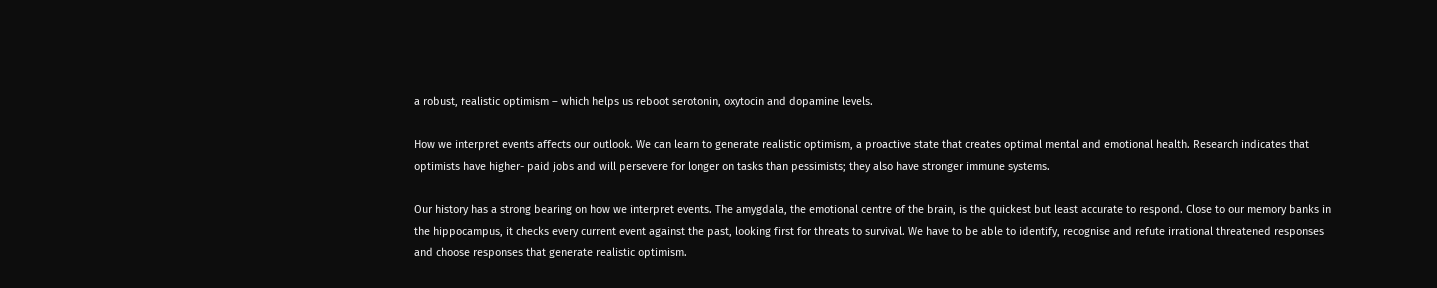a robust, realistic optimism – which helps us reboot serotonin, oxytocin and dopamine levels.

How we interpret events affects our outlook. We can learn to generate realistic optimism, a proactive state that creates optimal mental and emotional health. Research indicates that optimists have higher- paid jobs and will persevere for longer on tasks than pessimists; they also have stronger immune systems.

Our history has a strong bearing on how we interpret events. The amygdala, the emotional centre of the brain, is the quickest but least accurate to respond. Close to our memory banks in the hippocampus, it checks every current event against the past, looking first for threats to survival. We have to be able to identify, recognise and refute irrational threatened responses and choose responses that generate realistic optimism.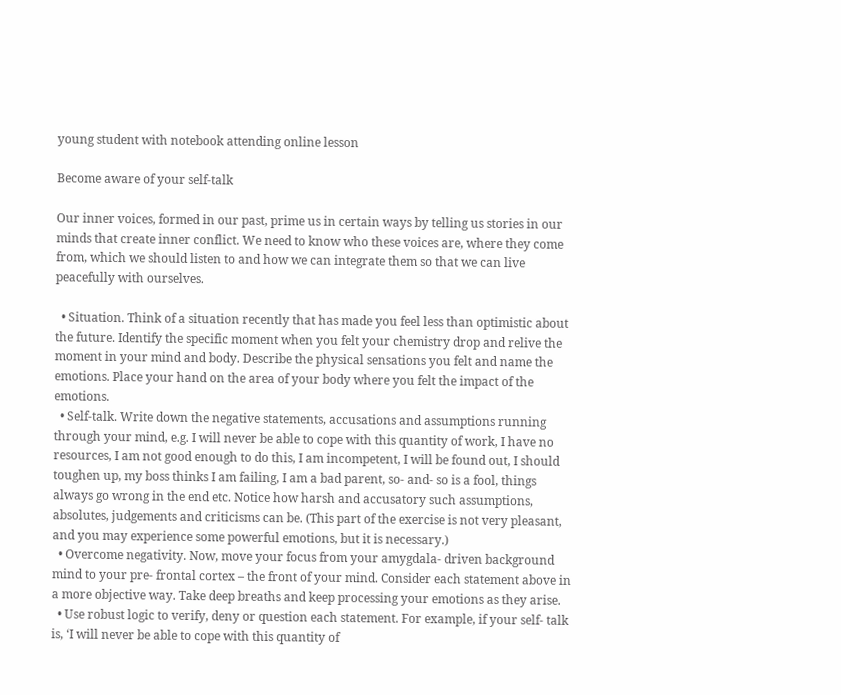young student with notebook attending online lesson

Become aware of your self-talk

Our inner voices, formed in our past, prime us in certain ways by telling us stories in our minds that create inner conflict. We need to know who these voices are, where they come from, which we should listen to and how we can integrate them so that we can live peacefully with ourselves.

  • Situation. Think of a situation recently that has made you feel less than optimistic about the future. Identify the specific moment when you felt your chemistry drop and relive the moment in your mind and body. Describe the physical sensations you felt and name the emotions. Place your hand on the area of your body where you felt the impact of the emotions.
  • Self-talk. Write down the negative statements, accusations and assumptions running through your mind, e.g. I will never be able to cope with this quantity of work, I have no resources, I am not good enough to do this, I am incompetent, I will be found out, I should toughen up, my boss thinks I am failing, I am a bad parent, so- and- so is a fool, things always go wrong in the end etc. Notice how harsh and accusatory such assumptions, absolutes, judgements and criticisms can be. (This part of the exercise is not very pleasant, and you may experience some powerful emotions, but it is necessary.)
  • Overcome negativity. Now, move your focus from your amygdala- driven background mind to your pre- frontal cortex – the front of your mind. Consider each statement above in a more objective way. Take deep breaths and keep processing your emotions as they arise.
  • Use robust logic to verify, deny or question each statement. For example, if your self- talk is, ‘I will never be able to cope with this quantity of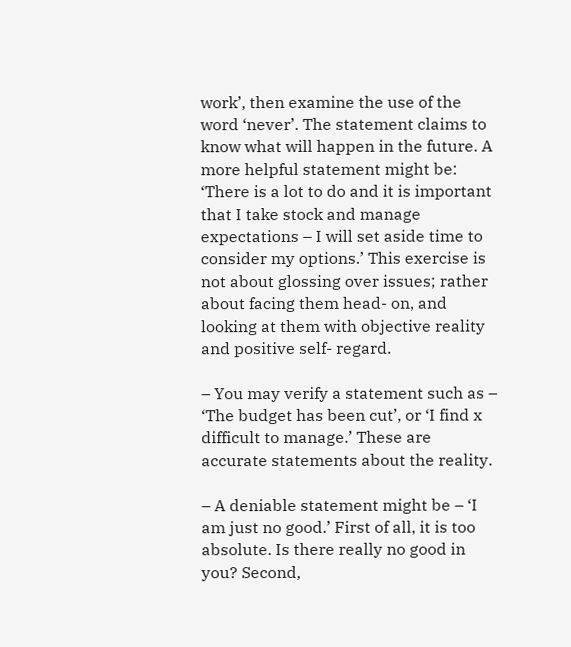work’, then examine the use of the word ‘never’. The statement claims to know what will happen in the future. A more helpful statement might be: ‘There is a lot to do and it is important that I take stock and manage expectations – I will set aside time to consider my options.’ This exercise is not about glossing over issues; rather about facing them head- on, and looking at them with objective reality and positive self- regard.

– You may verify a statement such as – ‘The budget has been cut’, or ‘I find x difficult to manage.’ These are accurate statements about the reality.

– A deniable statement might be – ‘I am just no good.’ First of all, it is too absolute. Is there really no good in you? Second,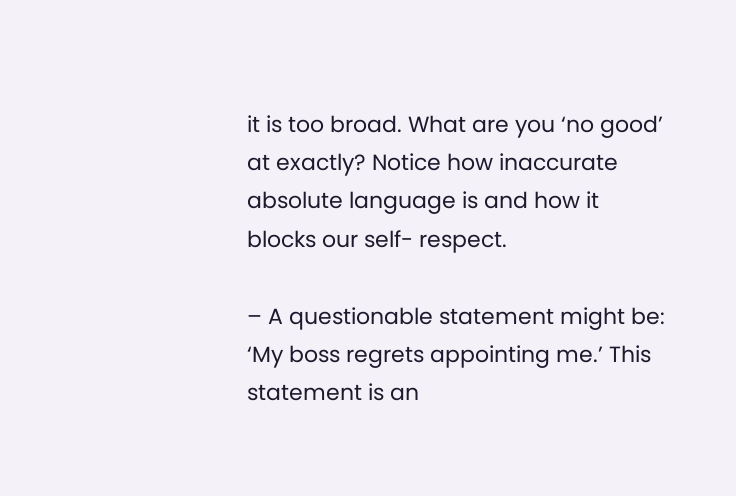it is too broad. What are you ‘no good’ at exactly? Notice how inaccurate absolute language is and how it blocks our self- respect.

– A questionable statement might be: ‘My boss regrets appointing me.’ This statement is an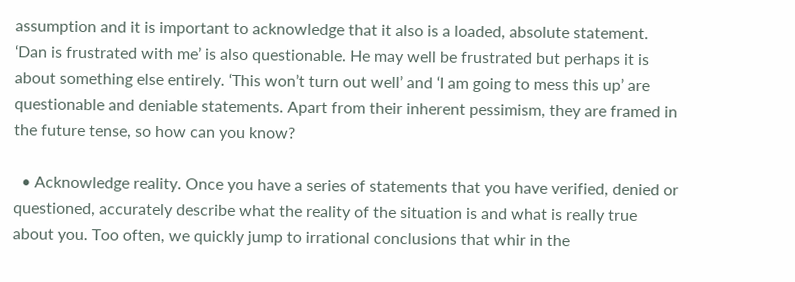assumption and it is important to acknowledge that it also is a loaded, absolute statement. ‘Dan is frustrated with me’ is also questionable. He may well be frustrated but perhaps it is about something else entirely. ‘This won’t turn out well’ and ‘I am going to mess this up’ are questionable and deniable statements. Apart from their inherent pessimism, they are framed in the future tense, so how can you know?

  • Acknowledge reality. Once you have a series of statements that you have verified, denied or questioned, accurately describe what the reality of the situation is and what is really true about you. Too often, we quickly jump to irrational conclusions that whir in the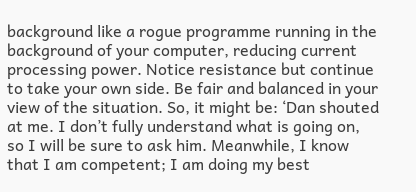background like a rogue programme running in the background of your computer, reducing current processing power. Notice resistance but continue to take your own side. Be fair and balanced in your view of the situation. So, it might be: ‘Dan shouted at me. I don’t fully understand what is going on, so I will be sure to ask him. Meanwhile, I know that I am competent; I am doing my best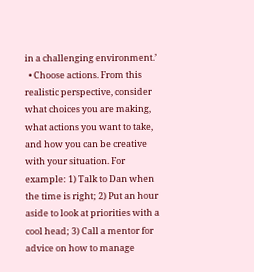in a challenging environment.’
  • Choose actions. From this realistic perspective, consider what choices you are making, what actions you want to take, and how you can be creative with your situation. For example: 1) Talk to Dan when the time is right; 2) Put an hour aside to look at priorities with a cool head; 3) Call a mentor for advice on how to manage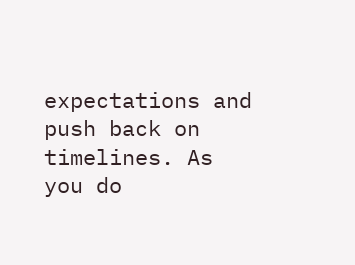expectations and push back on timelines. As you do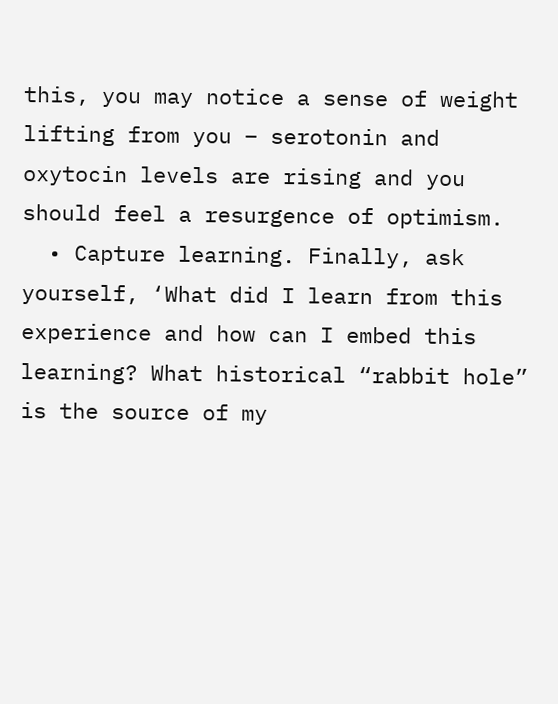this, you may notice a sense of weight lifting from you – serotonin and oxytocin levels are rising and you should feel a resurgence of optimism.
  • Capture learning. Finally, ask yourself, ‘What did I learn from this experience and how can I embed this learning? What historical “rabbit hole” is the source of my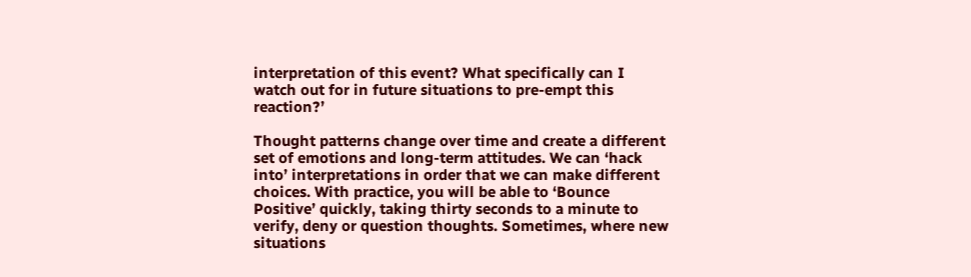interpretation of this event? What specifically can I watch out for in future situations to pre-empt this reaction?’

Thought patterns change over time and create a different set of emotions and long-term attitudes. We can ‘hack into’ interpretations in order that we can make different choices. With practice, you will be able to ‘Bounce Positive’ quickly, taking thirty seconds to a minute to verify, deny or question thoughts. Sometimes, where new situations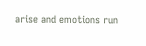arise and emotions run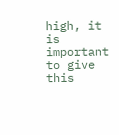high, it is important to give this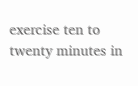exercise ten to twenty minutes in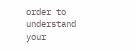order to understand your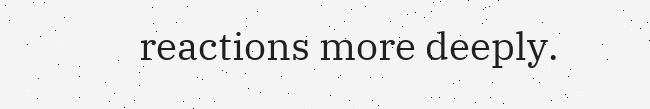reactions more deeply.